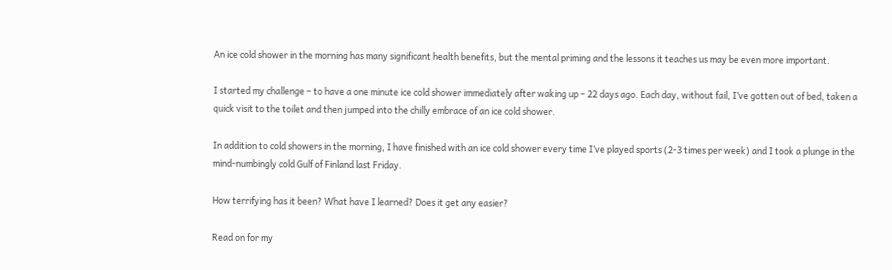An ice cold shower in the morning has many significant health benefits, but the mental priming and the lessons it teaches us may be even more important.

I started my challenge – to have a one minute ice cold shower immediately after waking up – 22 days ago. Each day, without fail, I’ve gotten out of bed, taken a quick visit to the toilet and then jumped into the chilly embrace of an ice cold shower.

In addition to cold showers in the morning, I have finished with an ice cold shower every time I’ve played sports (2-3 times per week) and I took a plunge in the mind-numbingly cold Gulf of Finland last Friday.

How terrifying has it been? What have I learned? Does it get any easier?

Read on for my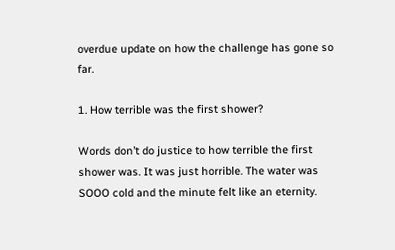overdue update on how the challenge has gone so far.

1. How terrible was the first shower?

Words don’t do justice to how terrible the first shower was. It was just horrible. The water was SOOO cold and the minute felt like an eternity.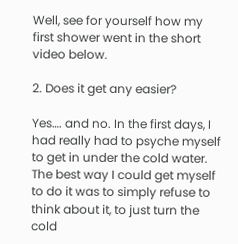Well, see for yourself how my first shower went in the short video below.

2. Does it get any easier?

Yes…. and no. In the first days, I had really had to psyche myself to get in under the cold water. The best way I could get myself to do it was to simply refuse to think about it, to just turn the cold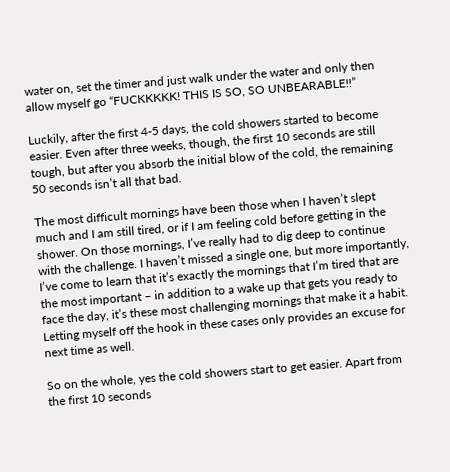water on, set the timer and just walk under the water and only then allow myself go “FUCKKKKK! THIS IS SO, SO UNBEARABLE!!”

Luckily, after the first 4-5 days, the cold showers started to become easier. Even after three weeks, though, the first 10 seconds are still tough, but after you absorb the initial blow of the cold, the remaining 50 seconds isn’t all that bad.

The most difficult mornings have been those when I haven’t slept much and I am still tired, or if I am feeling cold before getting in the shower. On those mornings, I’ve really had to dig deep to continue with the challenge. I haven’t missed a single one, but more importantly, I’ve come to learn that it’s exactly the mornings that I’m tired that are the most important – in addition to a wake up that gets you ready to face the day, it’s these most challenging mornings that make it a habit. Letting myself off the hook in these cases only provides an excuse for next time as well.

So on the whole, yes the cold showers start to get easier. Apart from the first 10 seconds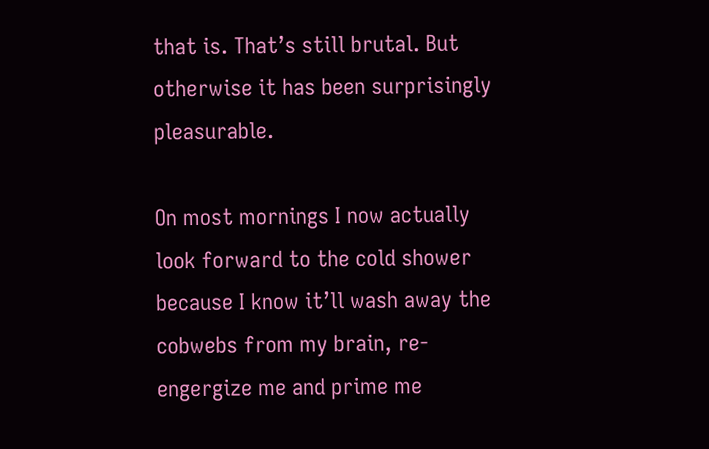that is. That’s still brutal. But otherwise it has been surprisingly pleasurable.

On most mornings I now actually look forward to the cold shower because I know it’ll wash away the cobwebs from my brain, re-engergize me and prime me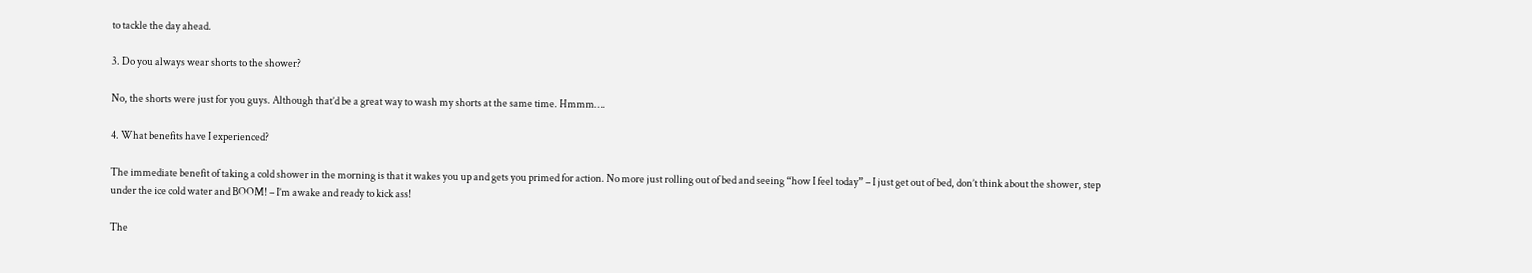to tackle the day ahead.

3. Do you always wear shorts to the shower?

No, the shorts were just for you guys. Although that’d be a great way to wash my shorts at the same time. Hmmm….

4. What benefits have I experienced?

The immediate benefit of taking a cold shower in the morning is that it wakes you up and gets you primed for action. No more just rolling out of bed and seeing “how I feel today” – I just get out of bed, don’t think about the shower, step under the ice cold water and BOOM! – I’m awake and ready to kick ass!

The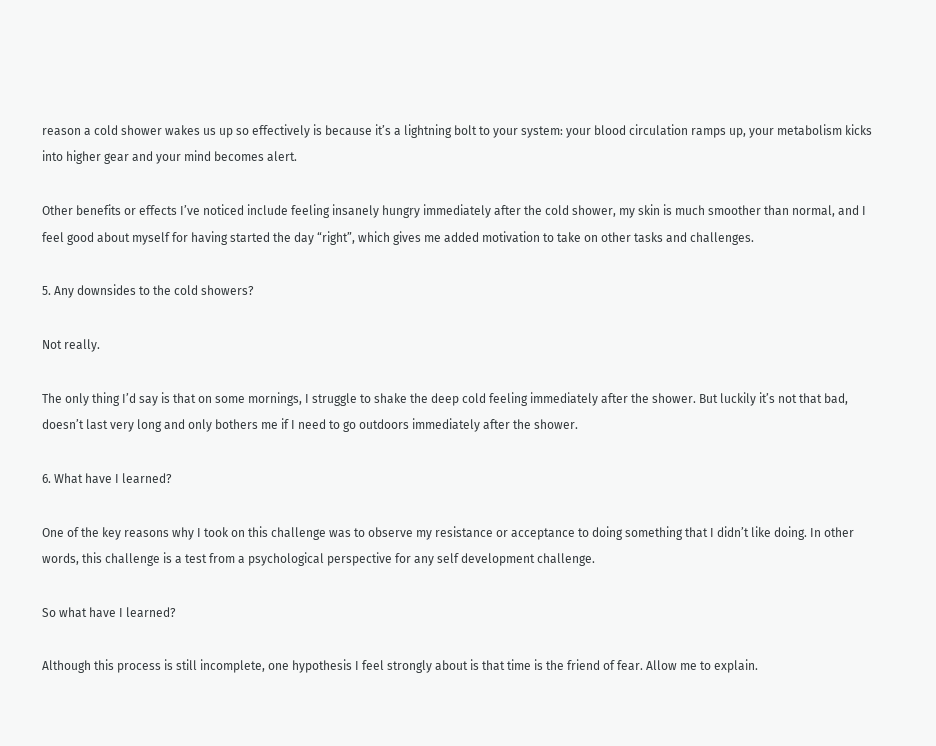reason a cold shower wakes us up so effectively is because it’s a lightning bolt to your system: your blood circulation ramps up, your metabolism kicks into higher gear and your mind becomes alert.

Other benefits or effects I’ve noticed include feeling insanely hungry immediately after the cold shower, my skin is much smoother than normal, and I feel good about myself for having started the day “right”, which gives me added motivation to take on other tasks and challenges.

5. Any downsides to the cold showers?

Not really.

The only thing I’d say is that on some mornings, I struggle to shake the deep cold feeling immediately after the shower. But luckily it’s not that bad, doesn’t last very long and only bothers me if I need to go outdoors immediately after the shower.

6. What have I learned?

One of the key reasons why I took on this challenge was to observe my resistance or acceptance to doing something that I didn’t like doing. In other words, this challenge is a test from a psychological perspective for any self development challenge.

So what have I learned?

Although this process is still incomplete, one hypothesis I feel strongly about is that time is the friend of fear. Allow me to explain.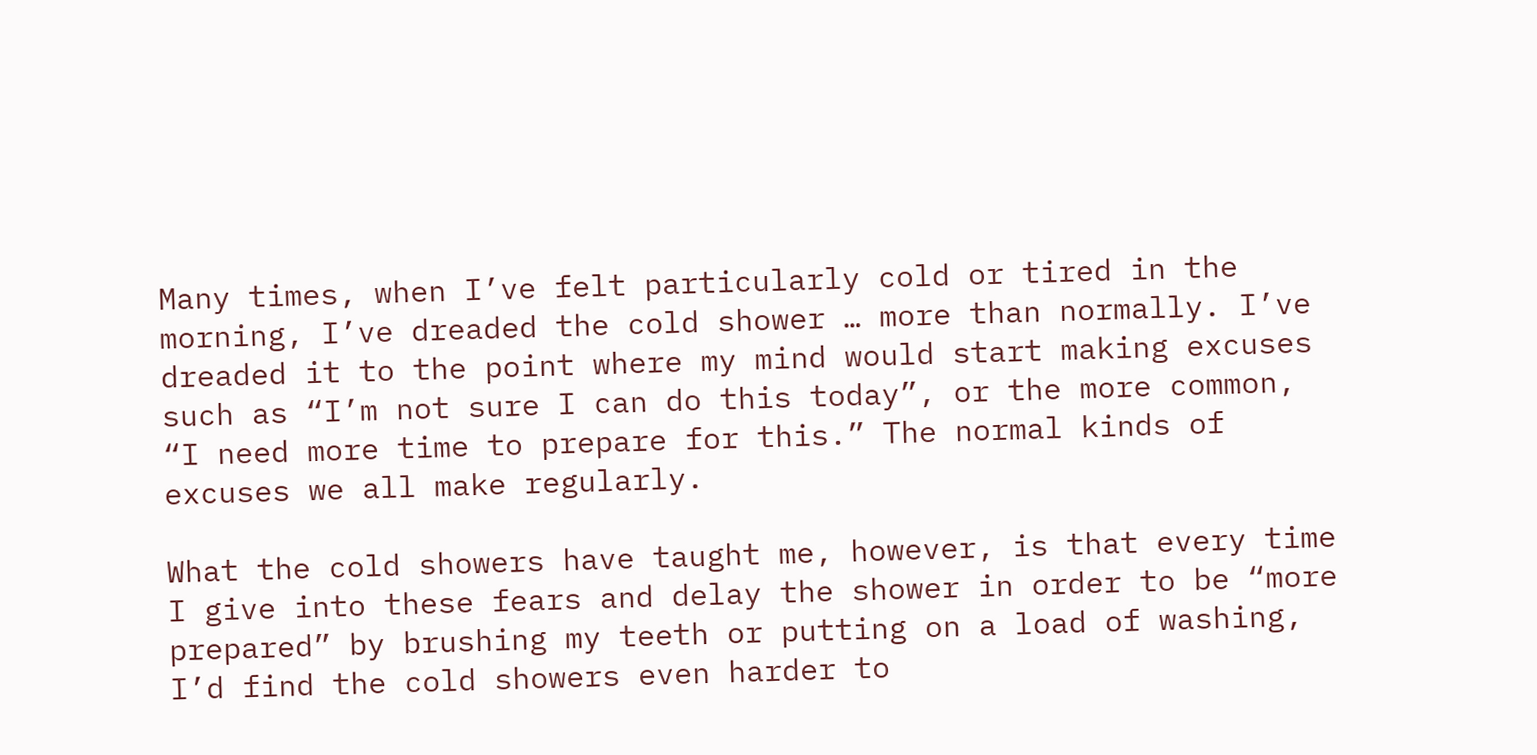Many times, when I’ve felt particularly cold or tired in the morning, I’ve dreaded the cold shower … more than normally. I’ve dreaded it to the point where my mind would start making excuses such as “I’m not sure I can do this today”, or the more common, “I need more time to prepare for this.” The normal kinds of excuses we all make regularly.

What the cold showers have taught me, however, is that every time I give into these fears and delay the shower in order to be “more prepared” by brushing my teeth or putting on a load of washing, I’d find the cold showers even harder to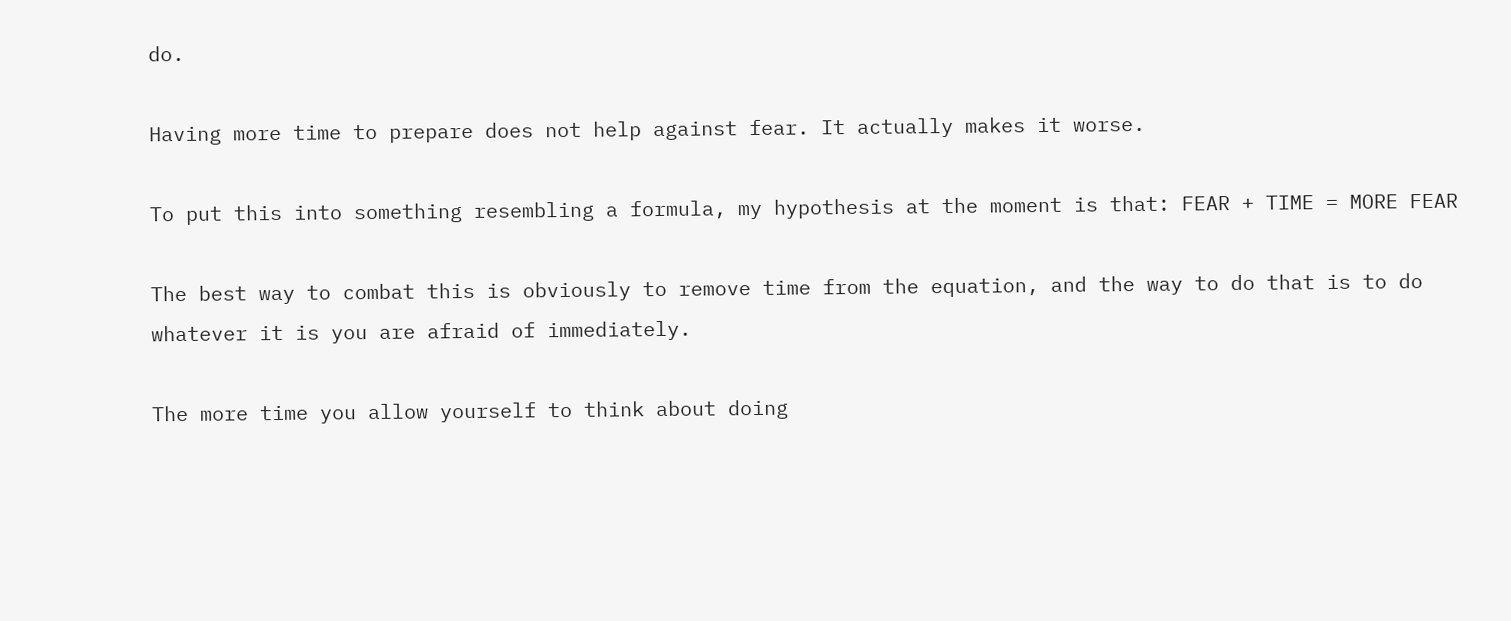do.

Having more time to prepare does not help against fear. It actually makes it worse.

To put this into something resembling a formula, my hypothesis at the moment is that: FEAR + TIME = MORE FEAR

The best way to combat this is obviously to remove time from the equation, and the way to do that is to do whatever it is you are afraid of immediately.

The more time you allow yourself to think about doing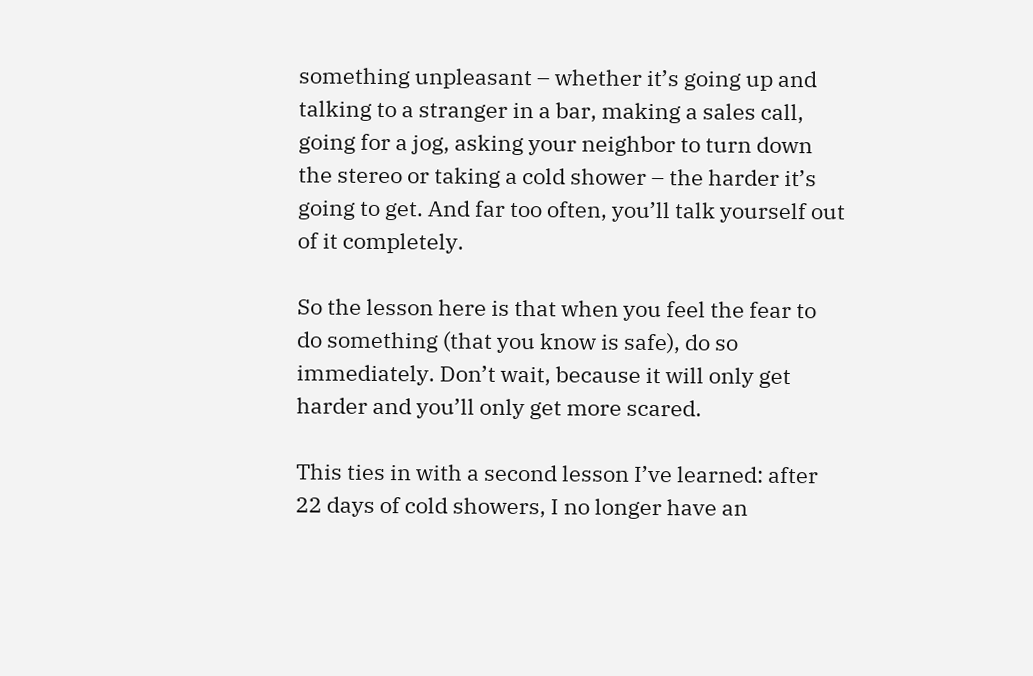something unpleasant – whether it’s going up and talking to a stranger in a bar, making a sales call, going for a jog, asking your neighbor to turn down the stereo or taking a cold shower – the harder it’s going to get. And far too often, you’ll talk yourself out of it completely.

So the lesson here is that when you feel the fear to do something (that you know is safe), do so immediately. Don’t wait, because it will only get harder and you’ll only get more scared.

This ties in with a second lesson I’ve learned: after 22 days of cold showers, I no longer have an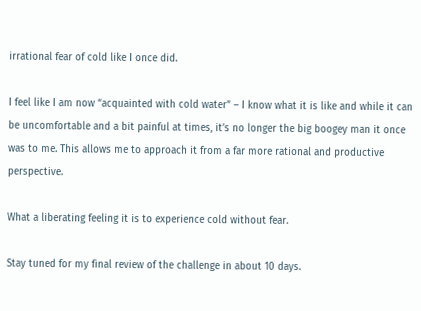irrational fear of cold like I once did.

I feel like I am now “acquainted with cold water” – I know what it is like and while it can be uncomfortable and a bit painful at times, it’s no longer the big boogey man it once was to me. This allows me to approach it from a far more rational and productive perspective.

What a liberating feeling it is to experience cold without fear.

Stay tuned for my final review of the challenge in about 10 days.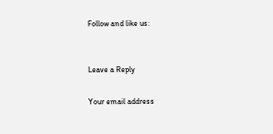Follow and like us:


Leave a Reply

Your email address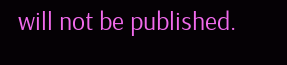will not be published.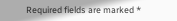Required fields are marked *